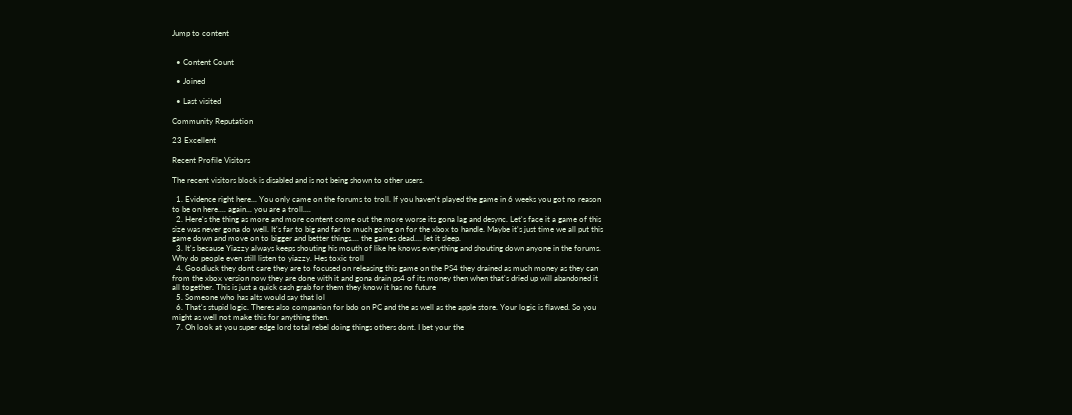Jump to content


  • Content Count

  • Joined

  • Last visited

Community Reputation

23 Excellent

Recent Profile Visitors

The recent visitors block is disabled and is not being shown to other users.

  1. Evidence right here... You only came on the forums to troll. If you haven't played the game in 6 weeks you got no reason to be on here.... again... you are a troll....
  2. Here's the thing as more and more content come out the more worse its gona lag and desync. Let's face it a game of this size was never gona do well. It's far to big and far to much going on for the xbox to handle. Maybe it's just time we all put this game down and move on to bigger and better things.... the games dead.... let it sleep.
  3. It's because Yiazzy always keeps shouting his mouth of like he knows everything and shouting down anyone in the forums. Why do people even still listen to yiazzy. Hes toxic troll
  4. Goodluck they dont care they are to focused on releasing this game on the PS4 they drained as much money as they can from the xbox version now they are done with it and gona drain ps4 of its money then when that's dried up will abandoned it all together. This is just a quick cash grab for them they know it has no future
  5. Someone who has alts would say that lol
  6. That's stupid logic. Theres also companion for bdo on PC and the as well as the apple store. Your logic is flawed. So you might as well not make this for anything then.
  7. Oh look at you super edge lord total rebel doing things others dont. I bet your the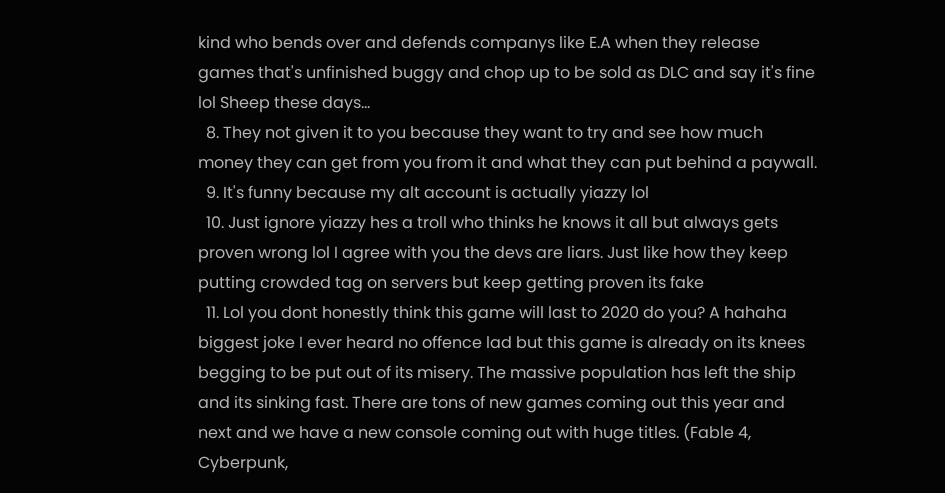kind who bends over and defends companys like E.A when they release games that's unfinished buggy and chop up to be sold as DLC and say it's fine lol Sheep these days...
  8. They not given it to you because they want to try and see how much money they can get from you from it and what they can put behind a paywall.
  9. It's funny because my alt account is actually yiazzy lol
  10. Just ignore yiazzy hes a troll who thinks he knows it all but always gets proven wrong lol I agree with you the devs are liars. Just like how they keep putting crowded tag on servers but keep getting proven its fake
  11. Lol you dont honestly think this game will last to 2020 do you? A hahaha biggest joke I ever heard no offence lad but this game is already on its knees begging to be put out of its misery. The massive population has left the ship and its sinking fast. There are tons of new games coming out this year and next and we have a new console coming out with huge titles. (Fable 4, Cyberpunk,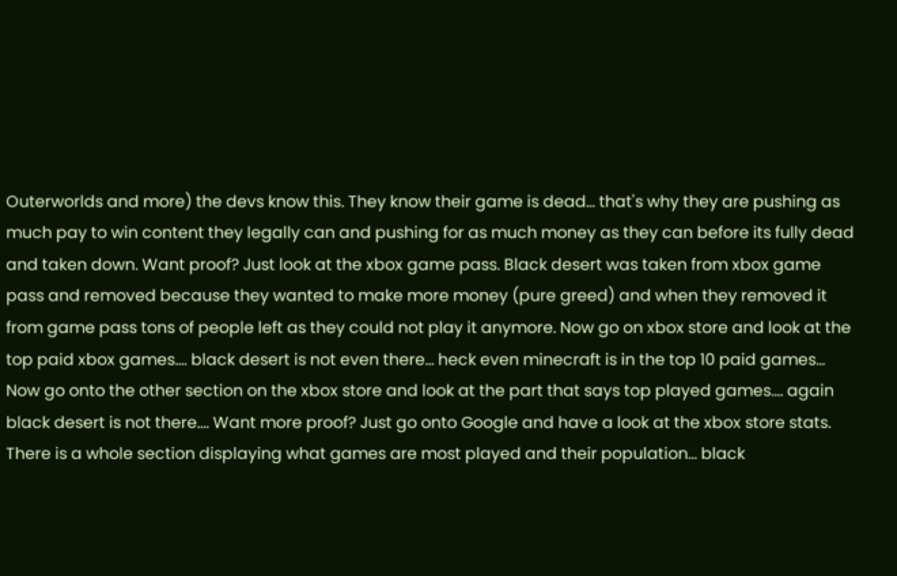Outerworlds and more) the devs know this. They know their game is dead... that's why they are pushing as much pay to win content they legally can and pushing for as much money as they can before its fully dead and taken down. Want proof? Just look at the xbox game pass. Black desert was taken from xbox game pass and removed because they wanted to make more money (pure greed) and when they removed it from game pass tons of people left as they could not play it anymore. Now go on xbox store and look at the top paid xbox games.... black desert is not even there... heck even minecraft is in the top 10 paid games... Now go onto the other section on the xbox store and look at the part that says top played games.... again black desert is not there.... Want more proof? Just go onto Google and have a look at the xbox store stats. There is a whole section displaying what games are most played and their population... black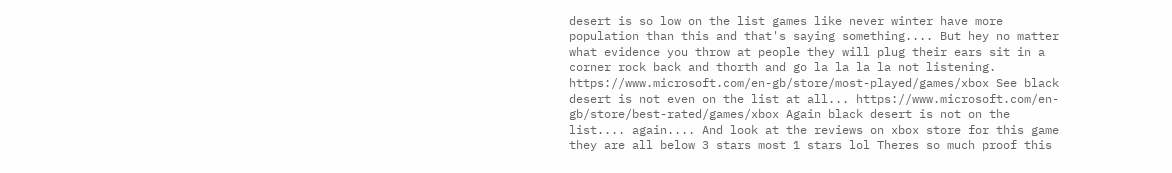desert is so low on the list games like never winter have more population than this and that's saying something.... But hey no matter what evidence you throw at people they will plug their ears sit in a corner rock back and thorth and go la la la la not listening. https://www.microsoft.com/en-gb/store/most-played/games/xbox See black desert is not even on the list at all... https://www.microsoft.com/en-gb/store/best-rated/games/xbox Again black desert is not on the list.... again.... And look at the reviews on xbox store for this game they are all below 3 stars most 1 stars lol Theres so much proof this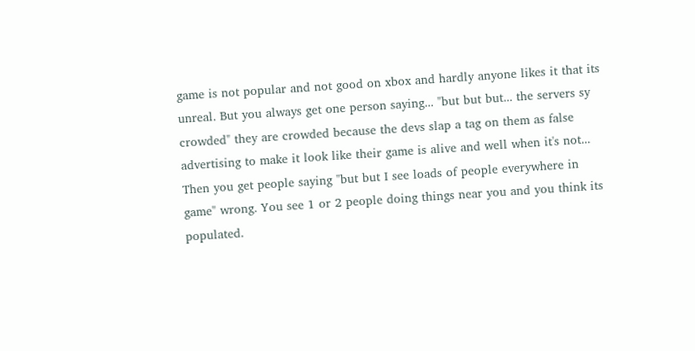game is not popular and not good on xbox and hardly anyone likes it that its unreal. But you always get one person saying... "but but but... the servers sy crowded" they are crowded because the devs slap a tag on them as false advertising to make it look like their game is alive and well when it's not... Then you get people saying "but but I see loads of people everywhere in game" wrong. You see 1 or 2 people doing things near you and you think its populated.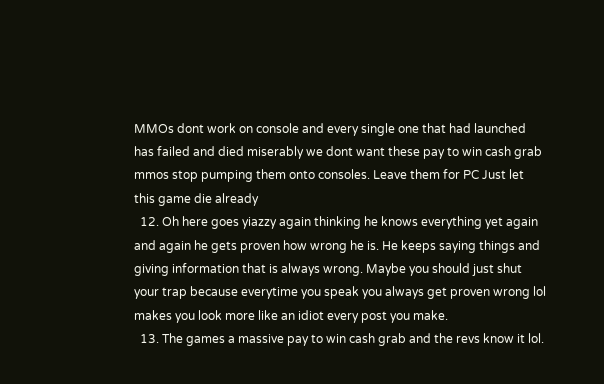MMOs dont work on console and every single one that had launched has failed and died miserably we dont want these pay to win cash grab mmos stop pumping them onto consoles. Leave them for PC Just let this game die already
  12. Oh here goes yiazzy again thinking he knows everything yet again and again he gets proven how wrong he is. He keeps saying things and giving information that is always wrong. Maybe you should just shut your trap because everytime you speak you always get proven wrong lol makes you look more like an idiot every post you make.
  13. The games a massive pay to win cash grab and the revs know it lol.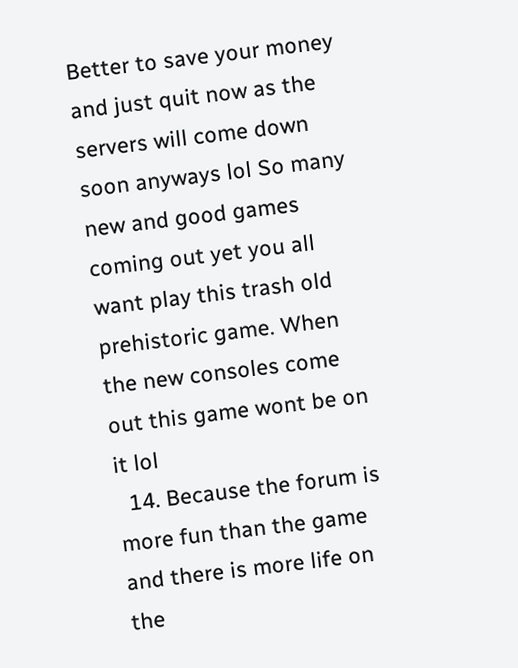Better to save your money and just quit now as the servers will come down soon anyways lol So many new and good games coming out yet you all want play this trash old prehistoric game. When the new consoles come out this game wont be on it lol
  14. Because the forum is more fun than the game and there is more life on the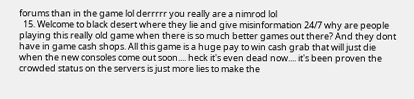forums than in the game lol derrrrr you really are a nimrod lol
  15. Welcome to black desert where they lie and give misinformation 24/7 why are people playing this really old game when there is so much better games out there? And they dont have in game cash shops. All this game is a huge pay to win cash grab that will just die when the new consoles come out soon.... heck it's even dead now.... it's been proven the crowded status on the servers is just more lies to make the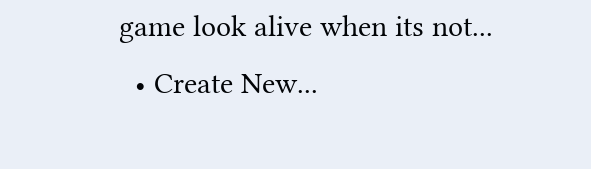game look alive when its not...
  • Create New...